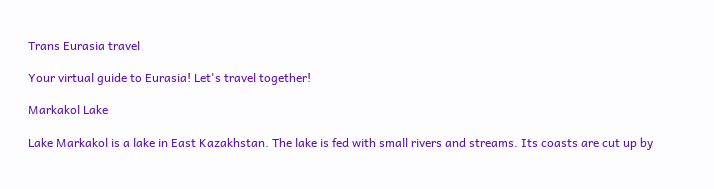Trans Eurasia travel

Your virtual guide to Eurasia! Let's travel together!

Markakol Lake

Lake Markakol is a lake in East Kazakhstan. The lake is fed with small rivers and streams. Its coasts are cut up by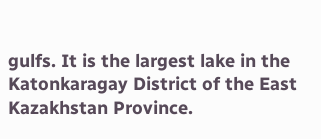gulfs. It is the largest lake in the Katonkaragay District of the East Kazakhstan Province.